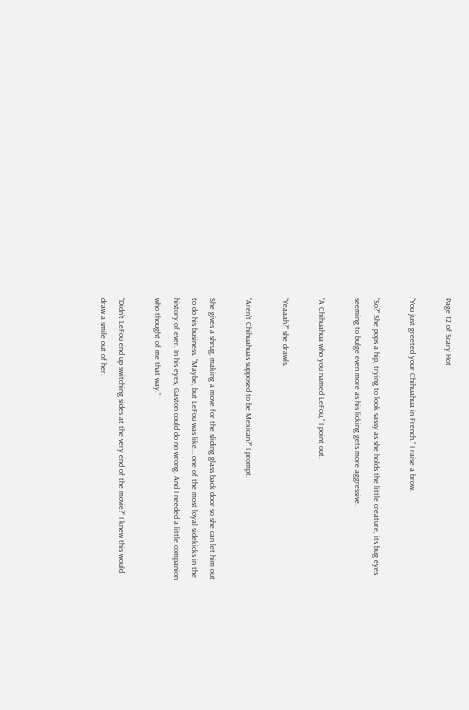Page 12 of Scary Hot

“You just greeted your Chihuahua in French.” I raise a brow.

“So?” She pops a hip, trying to look sassy as she holds the little creature, its bug eyes seeming to bulge even more as his licking gets more aggressive.

“A Chihuahua who you named LeFou,” I point out.

“Yeaaah?” she drawls.

“Aren’t Chihuahuas supposed to be Mexican?” I prompt.

She gives a shrug, making a move for the sliding glass back door so she can let him out to do his business. “Maybe, but LeFou was like… one of the most loyal sidekicks in the history of ever. In his eyes, Gaston could do no wrong. And I needed a little companion who thought of me that way.”

“Didn’t LeFou end up switching sides at the very end of the movie?” I knew this would draw a smile out of her.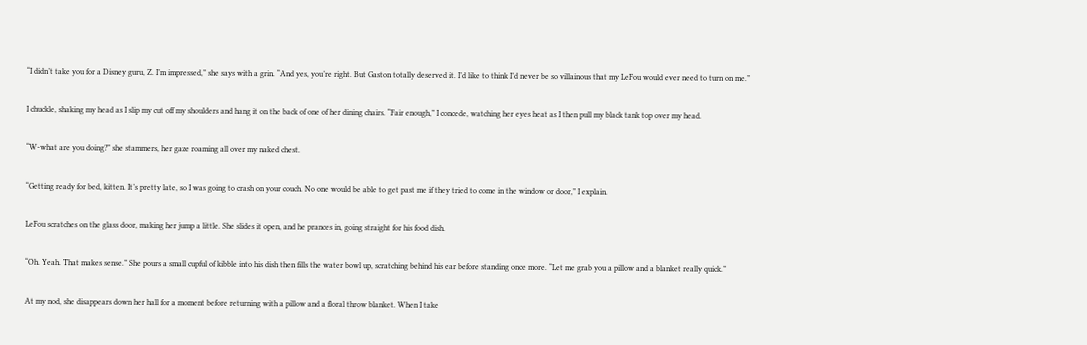“I didn’t take you for a Disney guru, Z. I’m impressed,” she says with a grin. “And yes, you’re right. But Gaston totally deserved it. I’d like to think I’d never be so villainous that my LeFou would ever need to turn on me.”

I chuckle, shaking my head as I slip my cut off my shoulders and hang it on the back of one of her dining chairs. “Fair enough,” I concede, watching her eyes heat as I then pull my black tank top over my head.

“W-what are you doing?” she stammers, her gaze roaming all over my naked chest.

“Getting ready for bed, kitten. It’s pretty late, so I was going to crash on your couch. No one would be able to get past me if they tried to come in the window or door,” I explain.

LeFou scratches on the glass door, making her jump a little. She slides it open, and he prances in, going straight for his food dish.

“Oh. Yeah. That makes sense.” She pours a small cupful of kibble into his dish then fills the water bowl up, scratching behind his ear before standing once more. “Let me grab you a pillow and a blanket really quick.”

At my nod, she disappears down her hall for a moment before returning with a pillow and a floral throw blanket. When I take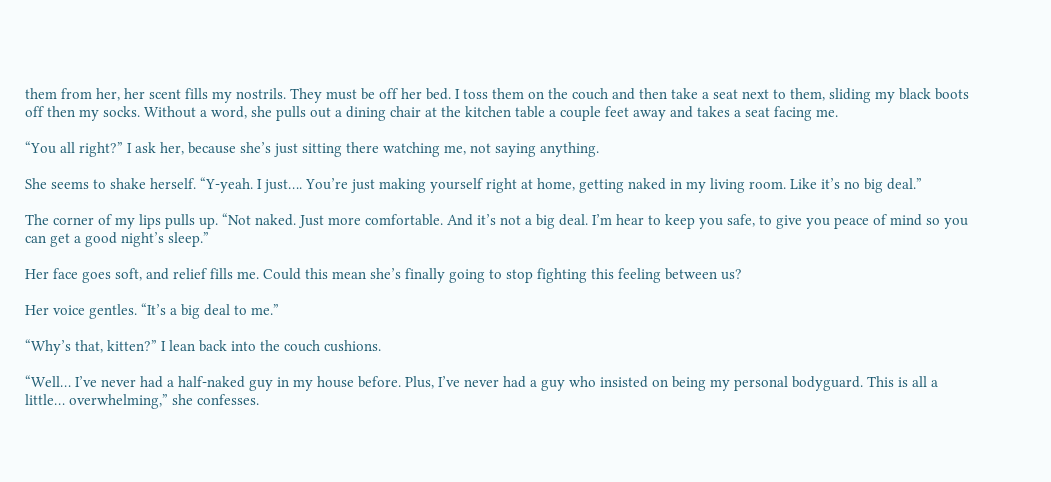them from her, her scent fills my nostrils. They must be off her bed. I toss them on the couch and then take a seat next to them, sliding my black boots off then my socks. Without a word, she pulls out a dining chair at the kitchen table a couple feet away and takes a seat facing me.

“You all right?” I ask her, because she’s just sitting there watching me, not saying anything.

She seems to shake herself. “Y-yeah. I just…. You’re just making yourself right at home, getting naked in my living room. Like it’s no big deal.”

The corner of my lips pulls up. “Not naked. Just more comfortable. And it’s not a big deal. I’m hear to keep you safe, to give you peace of mind so you can get a good night’s sleep.”

Her face goes soft, and relief fills me. Could this mean she’s finally going to stop fighting this feeling between us?

Her voice gentles. “It’s a big deal to me.”

“Why’s that, kitten?” I lean back into the couch cushions.

“Well… I’ve never had a half-naked guy in my house before. Plus, I’ve never had a guy who insisted on being my personal bodyguard. This is all a little… overwhelming,” she confesses.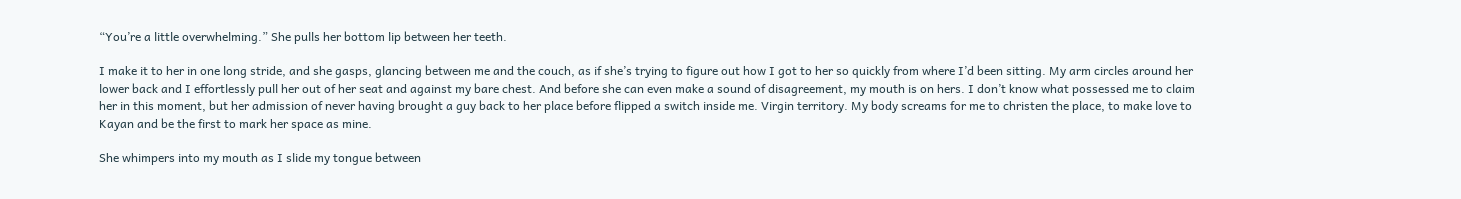“You’re a little overwhelming.” She pulls her bottom lip between her teeth.

I make it to her in one long stride, and she gasps, glancing between me and the couch, as if she’s trying to figure out how I got to her so quickly from where I’d been sitting. My arm circles around her lower back and I effortlessly pull her out of her seat and against my bare chest. And before she can even make a sound of disagreement, my mouth is on hers. I don’t know what possessed me to claim her in this moment, but her admission of never having brought a guy back to her place before flipped a switch inside me. Virgin territory. My body screams for me to christen the place, to make love to Kayan and be the first to mark her space as mine.

She whimpers into my mouth as I slide my tongue between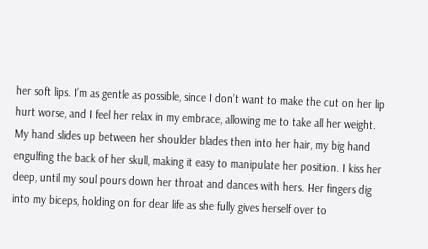her soft lips. I’m as gentle as possible, since I don’t want to make the cut on her lip hurt worse, and I feel her relax in my embrace, allowing me to take all her weight. My hand slides up between her shoulder blades then into her hair, my big hand engulfing the back of her skull, making it easy to manipulate her position. I kiss her deep, until my soul pours down her throat and dances with hers. Her fingers dig into my biceps, holding on for dear life as she fully gives herself over to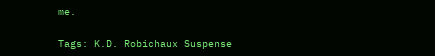me.

Tags: K.D. Robichaux Suspense